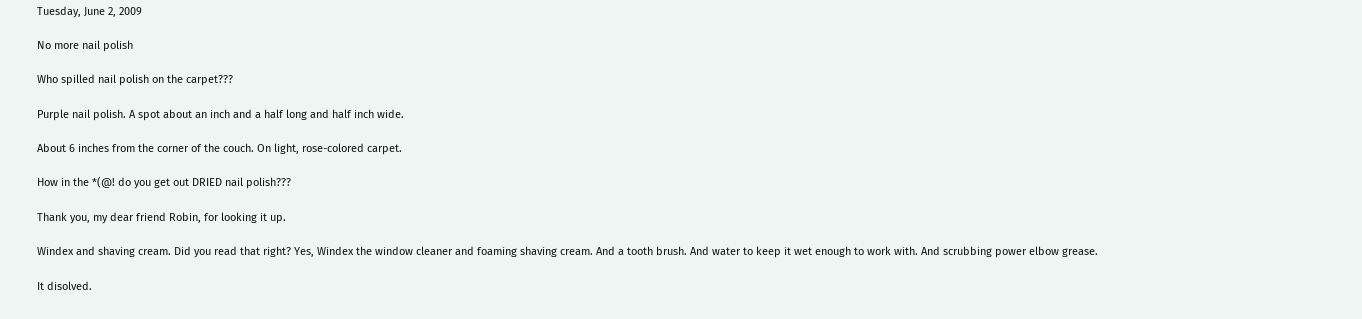Tuesday, June 2, 2009

No more nail polish

Who spilled nail polish on the carpet???

Purple nail polish. A spot about an inch and a half long and half inch wide.

About 6 inches from the corner of the couch. On light, rose-colored carpet.

How in the *(@! do you get out DRIED nail polish???

Thank you, my dear friend Robin, for looking it up.

Windex and shaving cream. Did you read that right? Yes, Windex the window cleaner and foaming shaving cream. And a tooth brush. And water to keep it wet enough to work with. And scrubbing power elbow grease.

It disolved.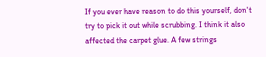If you ever have reason to do this yourself, don't try to pick it out while scrubbing. I think it also affected the carpet glue. A few strings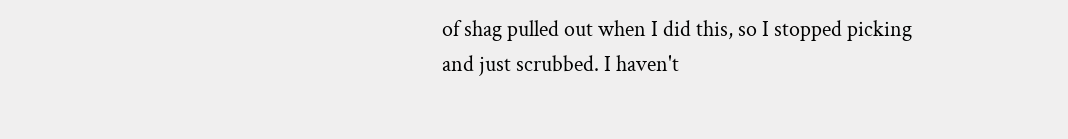of shag pulled out when I did this, so I stopped picking and just scrubbed. I haven't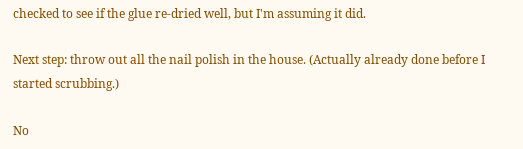checked to see if the glue re-dried well, but I'm assuming it did.

Next step: throw out all the nail polish in the house. (Actually already done before I started scrubbing.)

No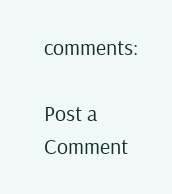comments:

Post a Comment